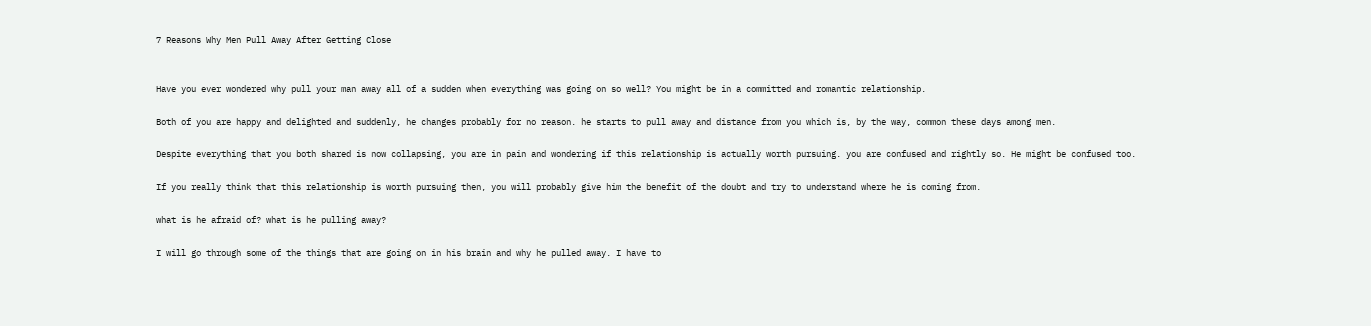7 Reasons Why Men Pull Away After Getting Close


Have you ever wondered why pull your man away all of a sudden when everything was going on so well? You might be in a committed and romantic relationship.

Both of you are happy and delighted and suddenly, he changes probably for no reason. he starts to pull away and distance from you which is, by the way, common these days among men.

Despite everything that you both shared is now collapsing, you are in pain and wondering if this relationship is actually worth pursuing. you are confused and rightly so. He might be confused too.

If you really think that this relationship is worth pursuing then, you will probably give him the benefit of the doubt and try to understand where he is coming from.

what is he afraid of? what is he pulling away?

I will go through some of the things that are going on in his brain and why he pulled away. I have to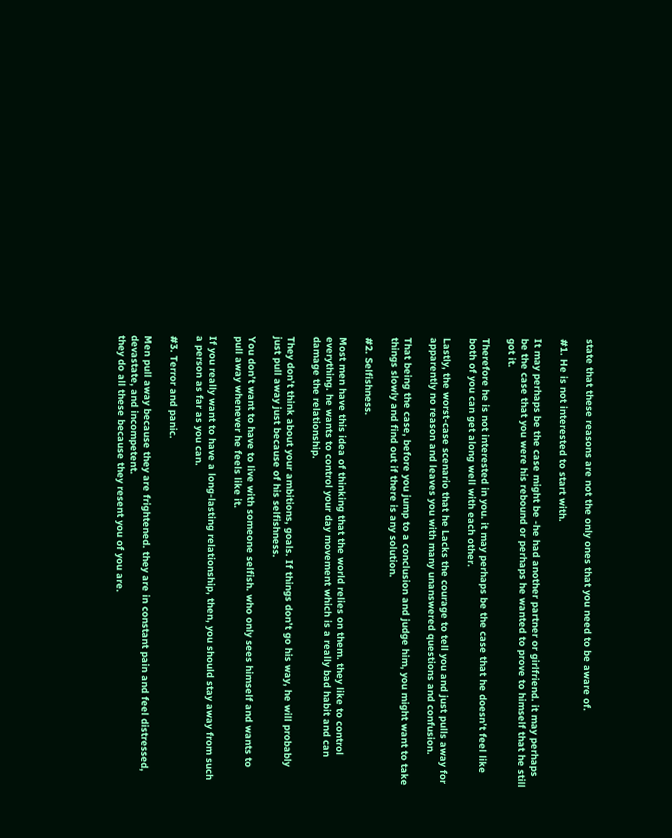state that these reasons are not the only ones that you need to be aware of.

#1. He is not interested to start with.

It may perhaps be the case might be -he had another partner or girlfriend. it may perhaps be the case that you were his rebound or perhaps he wanted to prove to himself that he still got it.

Therefore he is not interested in you. it may perhaps be the case that he doesn’t feel like both of you can get along well with each other.

Lastly, the worst-case scenario that he Lacks the courage to tell you and just pulls away for apparently no reason and leaves you with many unanswered questions and confusion.

That being the case, before you jump to a conclusion and judge him, you might want to take things slowly and find out if there is any solution.

#2. Selfishness.

Most men have this idea of thinking that the world relies on them. they like to control everything. he wants to control your day movement which is a really bad habit and can damage the relationship.

They don’t think about your ambitions, goals. If things don’t go his way, he will probably just pull away just because of his selfishness.

You don’t want to have to live with someone selfish. who only sees himself and wants to pull away whenever he feels like it.

If you really want to have a long-lasting relationship, then, you should stay away from such a person as far as you can.

#3. Terror and panic.

Men pull away because they are frightened. they are in constant pain and feel distressed, devastate, and incompetent.
they do all these because they resent you of you are.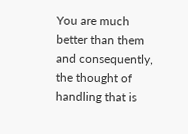You are much better than them and consequently, the thought of handling that is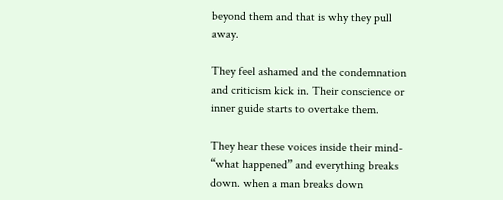beyond them and that is why they pull away.

They feel ashamed and the condemnation and criticism kick in. Their conscience or inner guide starts to overtake them.

They hear these voices inside their mind- “what happened” and everything breaks down. when a man breaks down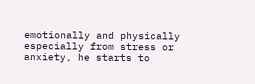emotionally and physically especially from stress or anxiety, he starts to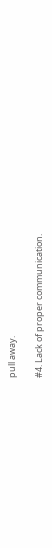pull away.

#4. Lack of proper communication.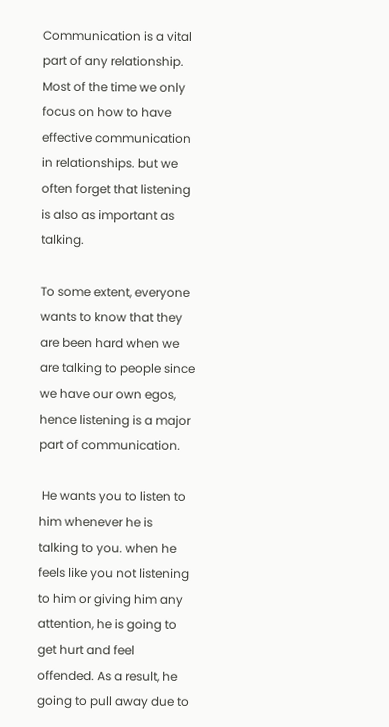Communication is a vital part of any relationship. Most of the time we only focus on how to have effective communication in relationships. but we often forget that listening is also as important as talking.

To some extent, everyone wants to know that they are been hard when we are talking to people since we have our own egos, hence listening is a major part of communication.

 He wants you to listen to him whenever he is talking to you. when he feels like you not listening to him or giving him any attention, he is going to get hurt and feel offended. As a result, he going to pull away due to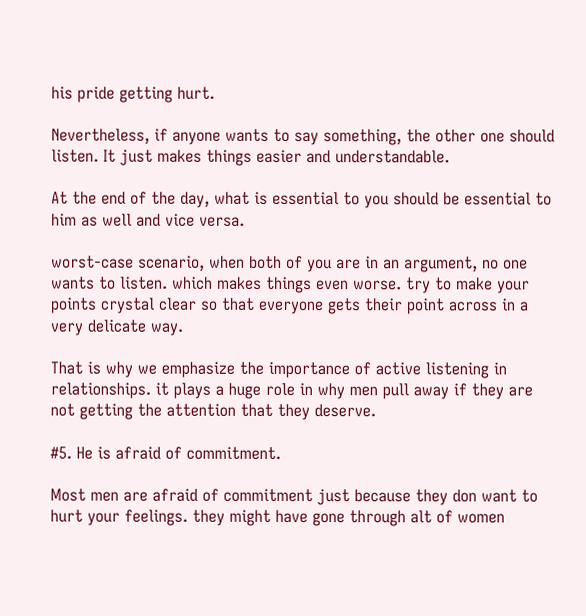his pride getting hurt.

Nevertheless, if anyone wants to say something, the other one should listen. It just makes things easier and understandable.

At the end of the day, what is essential to you should be essential to him as well and vice versa.

worst-case scenario, when both of you are in an argument, no one wants to listen. which makes things even worse. try to make your points crystal clear so that everyone gets their point across in a very delicate way.

That is why we emphasize the importance of active listening in relationships. it plays a huge role in why men pull away if they are not getting the attention that they deserve.

#5. He is afraid of commitment.

Most men are afraid of commitment just because they don want to hurt your feelings. they might have gone through alt of women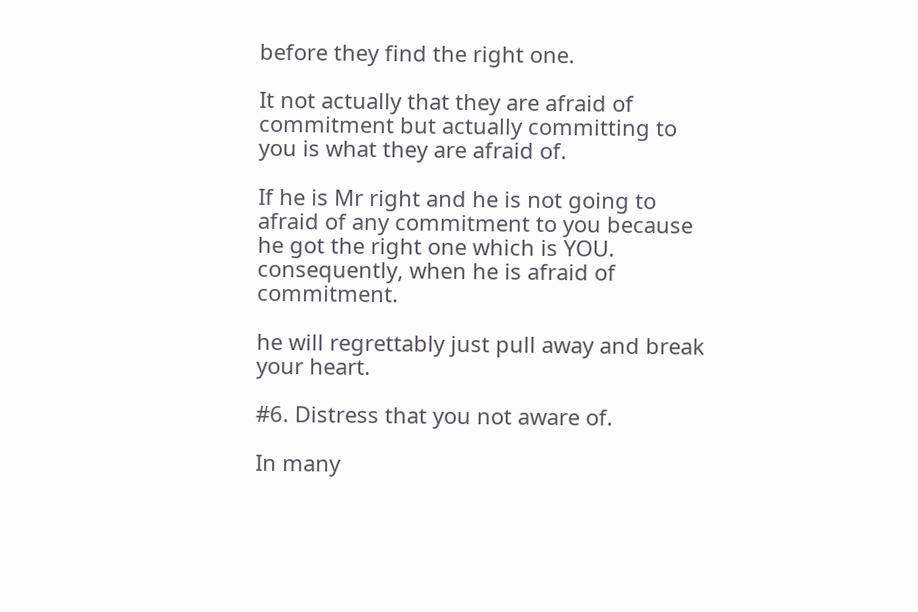before they find the right one.

It not actually that they are afraid of commitment but actually committing to you is what they are afraid of.

If he is Mr right and he is not going to afraid of any commitment to you because he got the right one which is YOU. consequently, when he is afraid of commitment.

he will regrettably just pull away and break your heart.

#6. Distress that you not aware of.

In many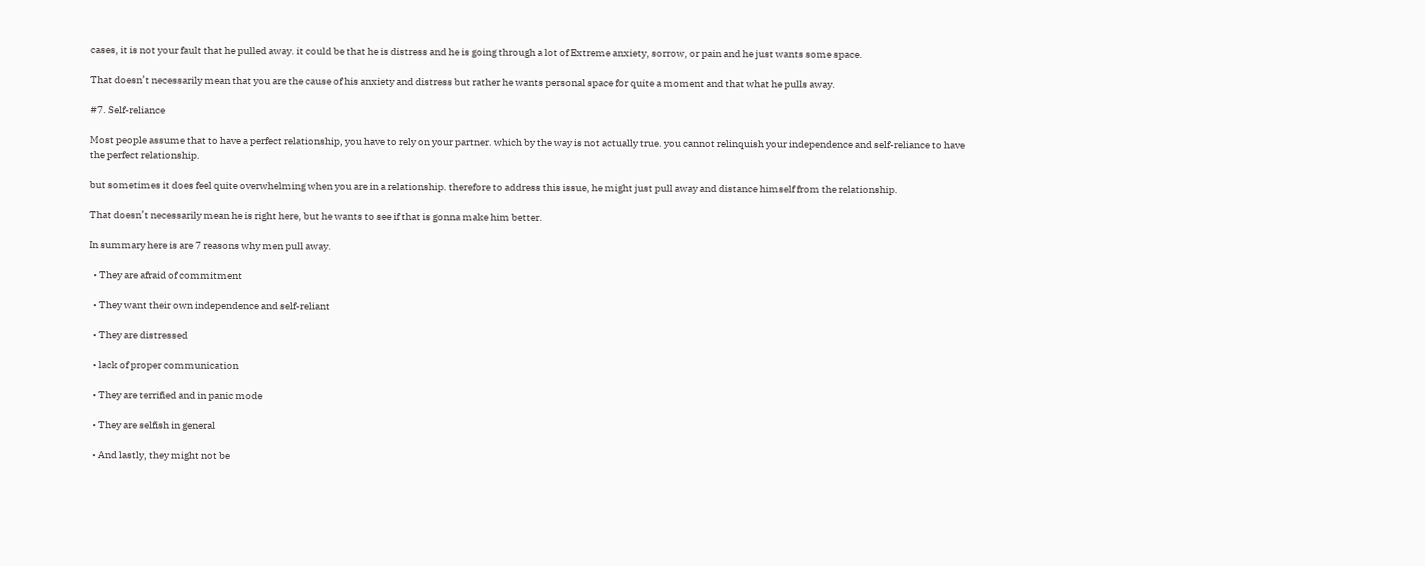cases, it is not your fault that he pulled away. it could be that he is distress and he is going through a lot of Extreme anxiety, sorrow, or pain and he just wants some space.

That doesn’t necessarily mean that you are the cause of his anxiety and distress but rather he wants personal space for quite a moment and that what he pulls away.

#7. Self-reliance

Most people assume that to have a perfect relationship, you have to rely on your partner. which by the way is not actually true. you cannot relinquish your independence and self-reliance to have the perfect relationship.

but sometimes it does feel quite overwhelming when you are in a relationship. therefore to address this issue, he might just pull away and distance himself from the relationship.

That doesn’t necessarily mean he is right here, but he wants to see if that is gonna make him better.

In summary here is are 7 reasons why men pull away.

  • They are afraid of commitment

  • They want their own independence and self-reliant

  • They are distressed

  • lack of proper communication

  • They are terrified and in panic mode

  • They are selfish in general

  • And lastly, they might not be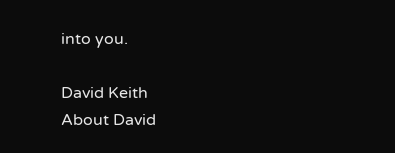into you.

David Keith
About David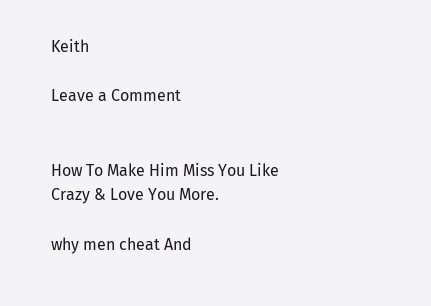Keith

Leave a Comment


How To Make Him Miss You Like Crazy & Love You More.

why men cheat And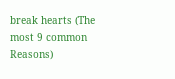break hearts (The most 9 common Reasons)